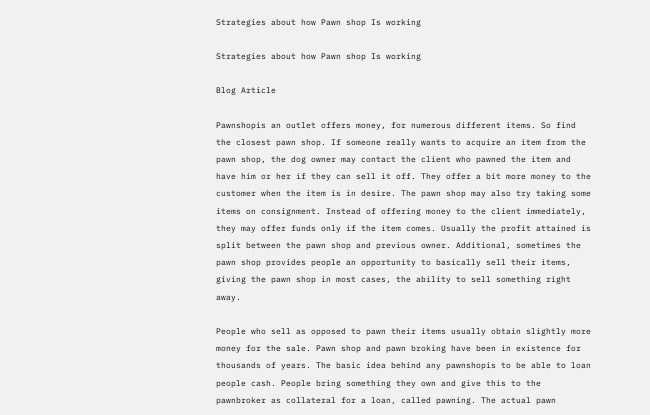Strategies about how Pawn shop Is working

Strategies about how Pawn shop Is working

Blog Article

Pawnshopis an outlet offers money, for numerous different items. So find the closest pawn shop. If someone really wants to acquire an item from the pawn shop, the dog owner may contact the client who pawned the item and have him or her if they can sell it off. They offer a bit more money to the customer when the item is in desire. The pawn shop may also try taking some items on consignment. Instead of offering money to the client immediately, they may offer funds only if the item comes. Usually the profit attained is split between the pawn shop and previous owner. Additional, sometimes the pawn shop provides people an opportunity to basically sell their items, giving the pawn shop in most cases, the ability to sell something right away.

People who sell as opposed to pawn their items usually obtain slightly more money for the sale. Pawn shop and pawn broking have been in existence for thousands of years. The basic idea behind any pawnshopis to be able to loan people cash. People bring something they own and give this to the pawnbroker as collateral for a loan, called pawning. The actual pawn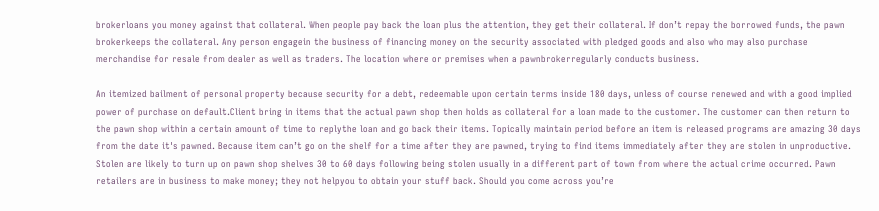brokerloans you money against that collateral. When people pay back the loan plus the attention, they get their collateral. If don’t repay the borrowed funds, the pawn brokerkeeps the collateral. Any person engagein the business of financing money on the security associated with pledged goods and also who may also purchase merchandise for resale from dealer as well as traders. The location where or premises when a pawnbrokerregularly conducts business.

An itemized bailment of personal property because security for a debt, redeemable upon certain terms inside 180 days, unless of course renewed and with a good implied power of purchase on default.Client bring in items that the actual pawn shop then holds as collateral for a loan made to the customer. The customer can then return to the pawn shop within a certain amount of time to replythe loan and go back their items. Topically maintain period before an item is released programs are amazing 30 days from the date it's pawned. Because item can’t go on the shelf for a time after they are pawned, trying to find items immediately after they are stolen in unproductive. Stolen are likely to turn up on pawn shop shelves 30 to 60 days following being stolen usually in a different part of town from where the actual crime occurred. Pawn retailers are in business to make money; they not helpyou to obtain your stuff back. Should you come across you’re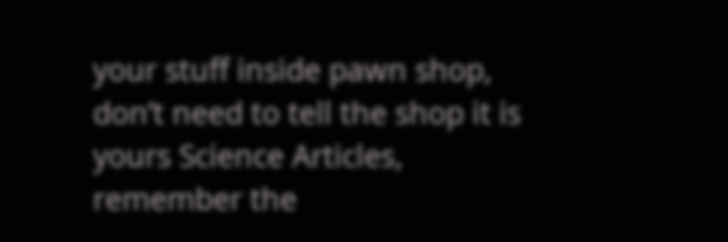your stuff inside pawn shop, don’t need to tell the shop it is yours Science Articles, remember the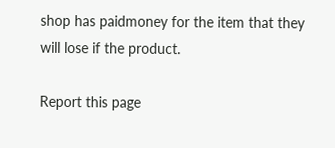shop has paidmoney for the item that they will lose if the product.

Report this page